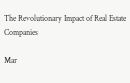The Revolutionary Impact of Real Estate Companies

Mar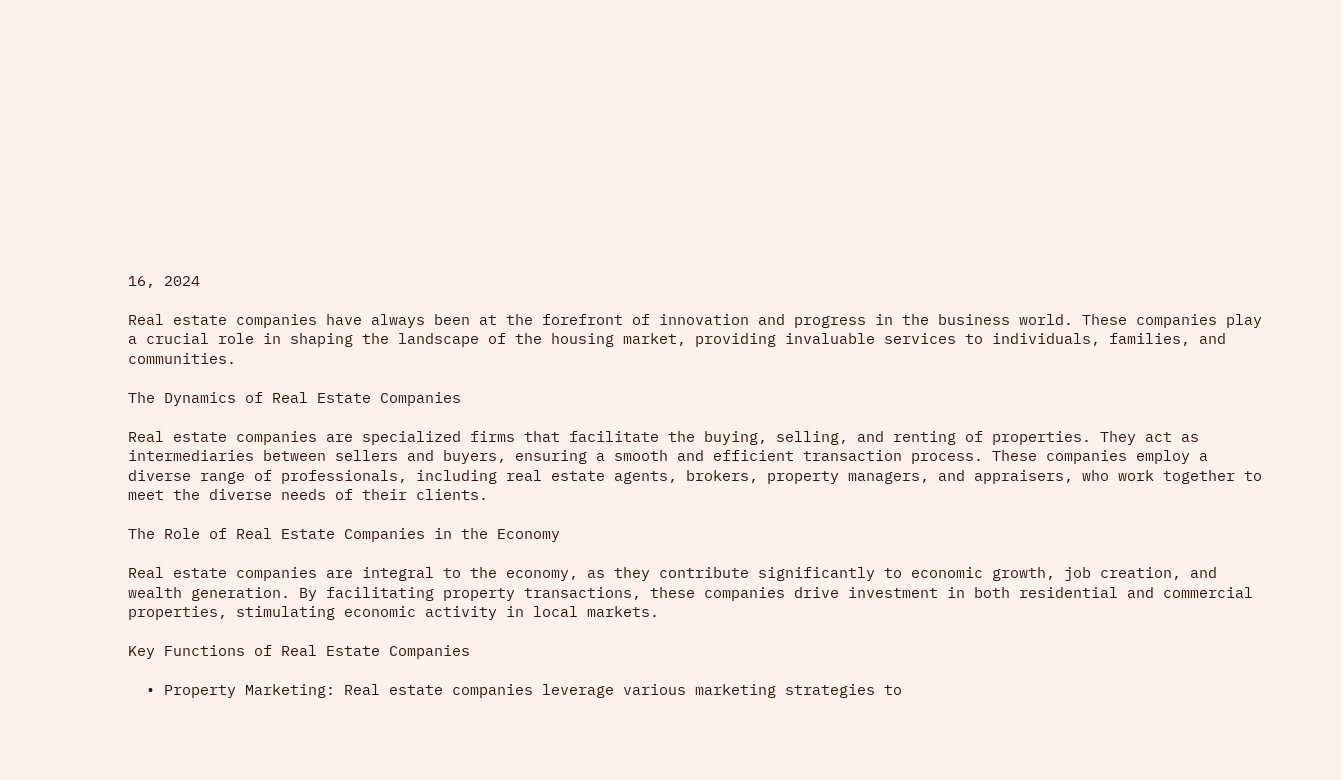16, 2024

Real estate companies have always been at the forefront of innovation and progress in the business world. These companies play a crucial role in shaping the landscape of the housing market, providing invaluable services to individuals, families, and communities.

The Dynamics of Real Estate Companies

Real estate companies are specialized firms that facilitate the buying, selling, and renting of properties. They act as intermediaries between sellers and buyers, ensuring a smooth and efficient transaction process. These companies employ a diverse range of professionals, including real estate agents, brokers, property managers, and appraisers, who work together to meet the diverse needs of their clients.

The Role of Real Estate Companies in the Economy

Real estate companies are integral to the economy, as they contribute significantly to economic growth, job creation, and wealth generation. By facilitating property transactions, these companies drive investment in both residential and commercial properties, stimulating economic activity in local markets.

Key Functions of Real Estate Companies

  • Property Marketing: Real estate companies leverage various marketing strategies to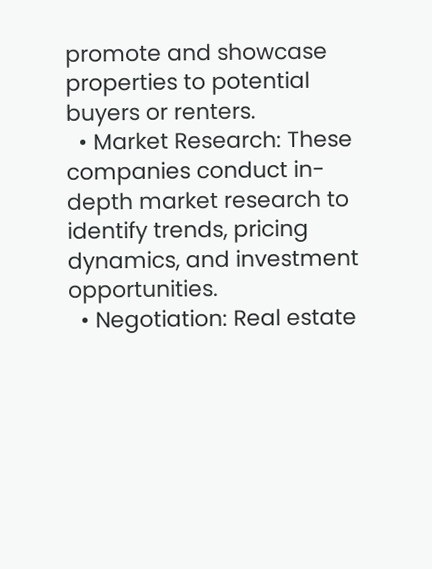promote and showcase properties to potential buyers or renters.
  • Market Research: These companies conduct in-depth market research to identify trends, pricing dynamics, and investment opportunities.
  • Negotiation: Real estate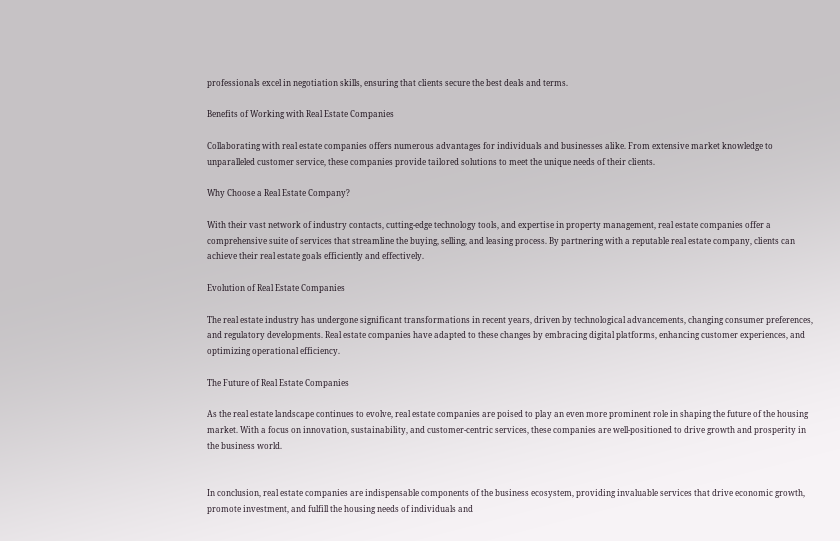professionals excel in negotiation skills, ensuring that clients secure the best deals and terms.

Benefits of Working with Real Estate Companies

Collaborating with real estate companies offers numerous advantages for individuals and businesses alike. From extensive market knowledge to unparalleled customer service, these companies provide tailored solutions to meet the unique needs of their clients.

Why Choose a Real Estate Company?

With their vast network of industry contacts, cutting-edge technology tools, and expertise in property management, real estate companies offer a comprehensive suite of services that streamline the buying, selling, and leasing process. By partnering with a reputable real estate company, clients can achieve their real estate goals efficiently and effectively.

Evolution of Real Estate Companies

The real estate industry has undergone significant transformations in recent years, driven by technological advancements, changing consumer preferences, and regulatory developments. Real estate companies have adapted to these changes by embracing digital platforms, enhancing customer experiences, and optimizing operational efficiency.

The Future of Real Estate Companies

As the real estate landscape continues to evolve, real estate companies are poised to play an even more prominent role in shaping the future of the housing market. With a focus on innovation, sustainability, and customer-centric services, these companies are well-positioned to drive growth and prosperity in the business world.


In conclusion, real estate companies are indispensable components of the business ecosystem, providing invaluable services that drive economic growth, promote investment, and fulfill the housing needs of individuals and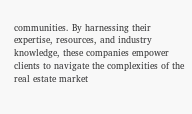communities. By harnessing their expertise, resources, and industry knowledge, these companies empower clients to navigate the complexities of the real estate market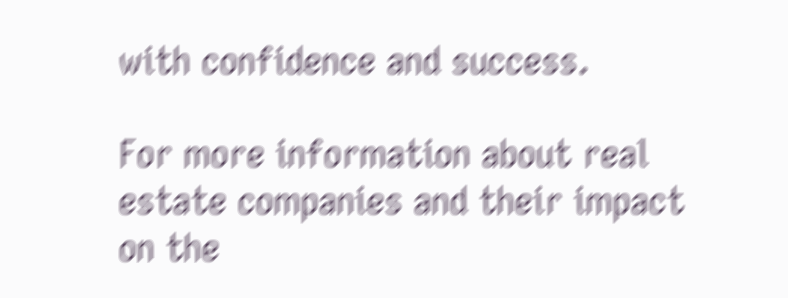with confidence and success.

For more information about real estate companies and their impact on the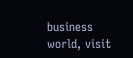business world, visit